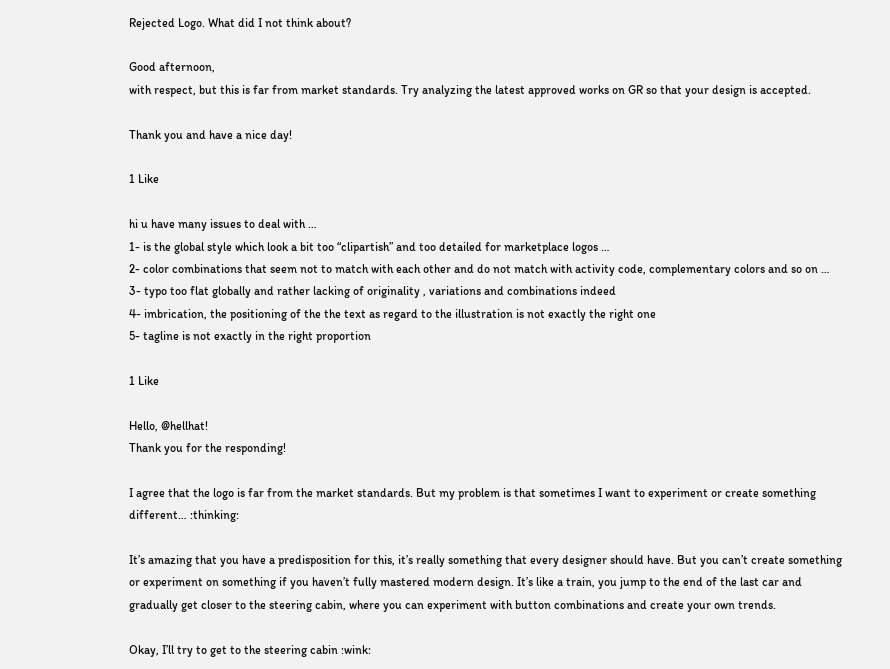Rejected Logo. What did I not think about?

Good afternoon,
with respect, but this is far from market standards. Try analyzing the latest approved works on GR so that your design is accepted.

Thank you and have a nice day!

1 Like

hi u have many issues to deal with …
1- is the global style which look a bit too “clipartish” and too detailed for marketplace logos …
2- color combinations that seem not to match with each other and do not match with activity code, complementary colors and so on …
3- typo too flat globally and rather lacking of originality , variations and combinations indeed
4- imbrication, the positioning of the the text as regard to the illustration is not exactly the right one
5- tagline is not exactly in the right proportion

1 Like

Hello, @hellhat!
Thank you for the responding!

I agree that the logo is far from the market standards. But my problem is that sometimes I want to experiment or create something different… :thinking:

It’s amazing that you have a predisposition for this, it’s really something that every designer should have. But you can’t create something or experiment on something if you haven’t fully mastered modern design. It’s like a train, you jump to the end of the last car and gradually get closer to the steering cabin, where you can experiment with button combinations and create your own trends.

Okay, I’ll try to get to the steering cabin :wink: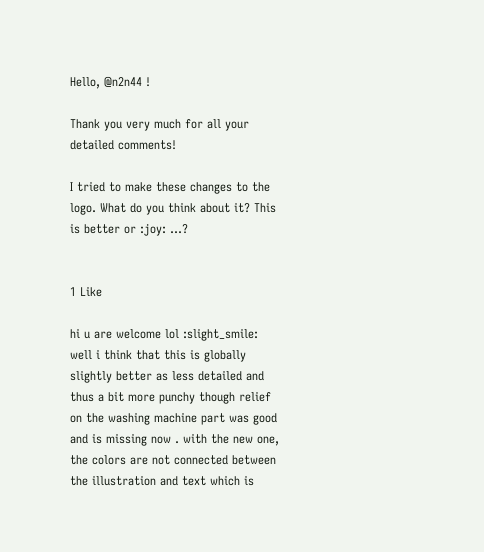Hello, @n2n44 !

Thank you very much for all your detailed comments!

I tried to make these changes to the logo. What do you think about it? This is better or :joy: …?


1 Like

hi u are welcome lol :slight_smile: well i think that this is globally slightly better as less detailed and thus a bit more punchy though relief on the washing machine part was good and is missing now . with the new one, the colors are not connected between the illustration and text which is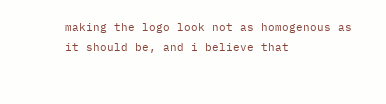making the logo look not as homogenous as it should be, and i believe that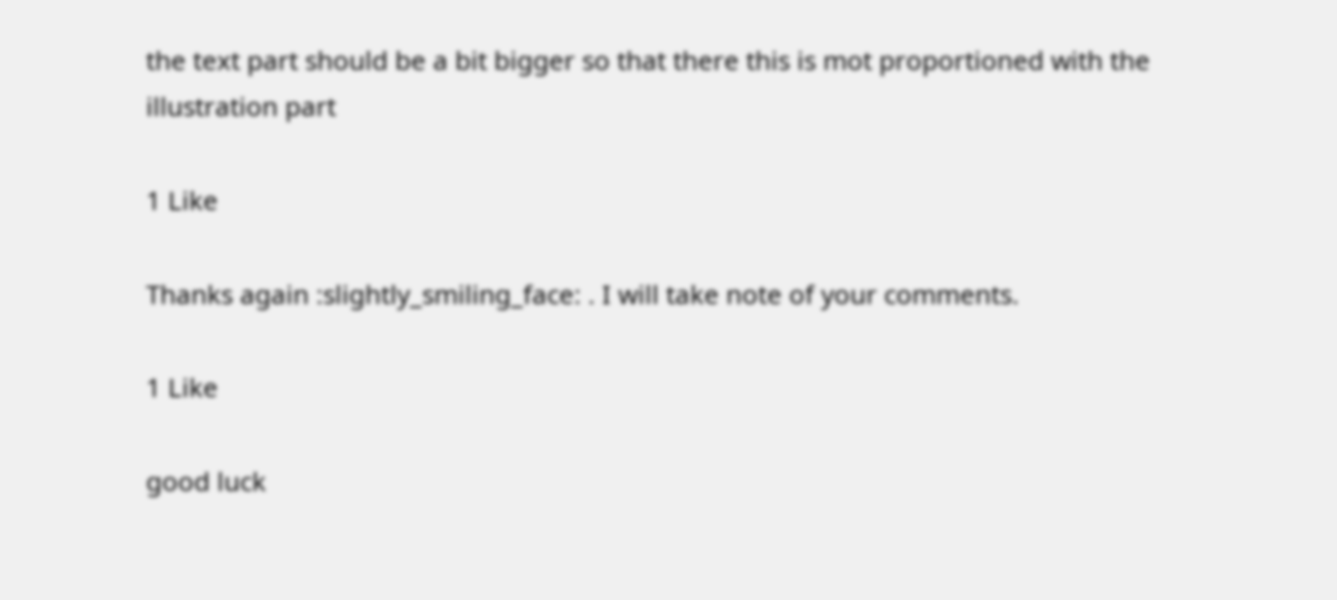the text part should be a bit bigger so that there this is mot proportioned with the illustration part

1 Like

Thanks again :slightly_smiling_face: . I will take note of your comments.

1 Like

good luck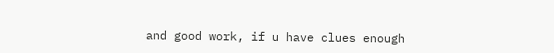and good work, if u have clues enough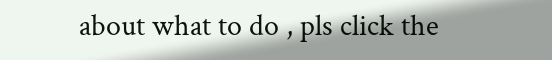about what to do , pls click the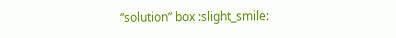“solution” box :slight_smile: